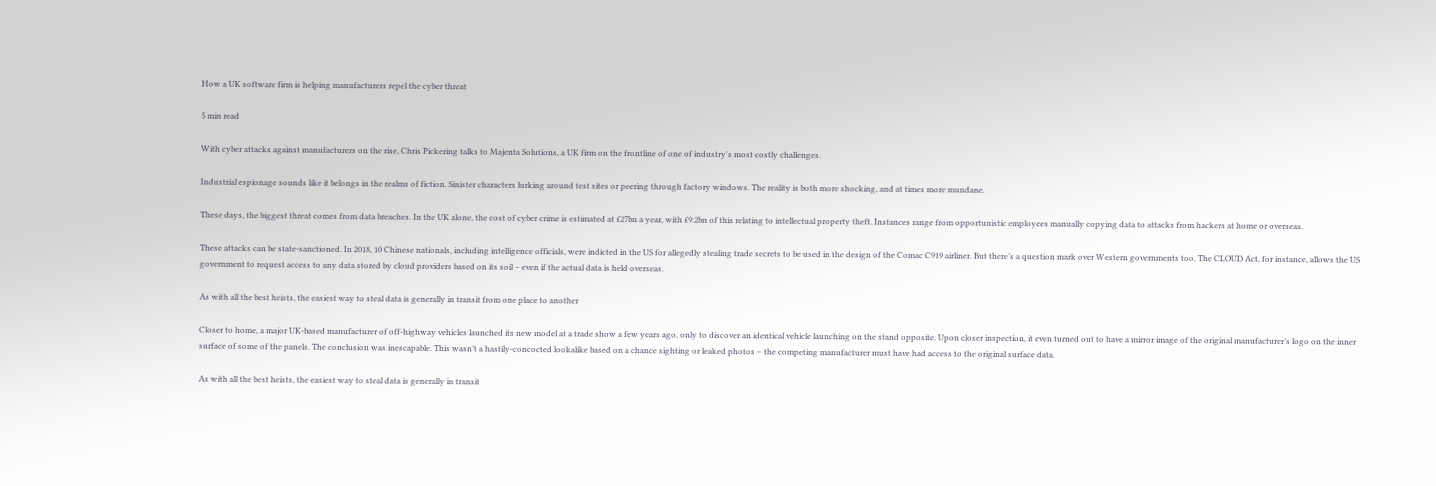How a UK software firm is helping manufacturers repel the cyber threat

5 min read

With cyber attacks against manufacturers on the rise, Chris Pickering talks to Majenta Solutions, a UK firm on the frontline of one of industry's most costly challenges.

Industrial espionage sounds like it belongs in the realms of fiction. Sinister characters lurking around test sites or peering through factory windows. The reality is both more shocking, and at times more mundane.

These days, the biggest threat comes from data breaches. In the UK alone, the cost of cyber crime is estimated at £27bn a year, with £9.2bn of this relating to intellectual property theft. Instances range from opportunistic employees manually copying data to attacks from hackers at home or overseas.

These attacks can be state-sanctioned. In 2018, 10 Chinese nationals, including intelligence officials, were indicted in the US for allegedly stealing trade secrets to be used in the design of the Comac C919 airliner. But there’s a question mark over Western governments too. The CLOUD Act, for instance, allows the US government to request access to any data stored by cloud providers based on its soil – even if the actual data is held overseas.

As with all the best heists, the easiest way to steal data is generally in transit from one place to another

Closer to home, a major UK-based manufacturer of off-highway vehicles launched its new model at a trade show a few years ago, only to discover an identical vehicle launching on the stand opposite. Upon closer inspection, it even turned out to have a mirror image of the original manufacturer’s logo on the inner surface of some of the panels. The conclusion was inescapable. This wasn’t a hastily-concocted lookalike based on a chance sighting or leaked photos – the competing manufacturer must have had access to the original surface data.

As with all the best heists, the easiest way to steal data is generally in transit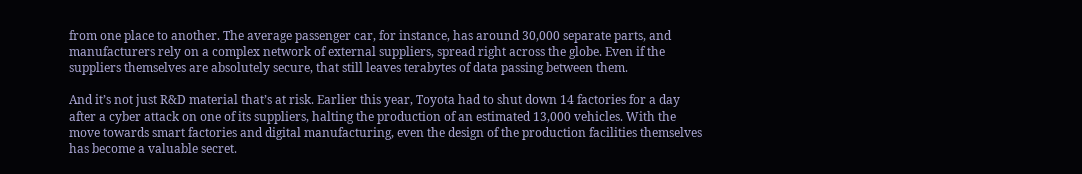from one place to another. The average passenger car, for instance, has around 30,000 separate parts, and manufacturers rely on a complex network of external suppliers, spread right across the globe. Even if the suppliers themselves are absolutely secure, that still leaves terabytes of data passing between them.

And it’s not just R&D material that’s at risk. Earlier this year, Toyota had to shut down 14 factories for a day after a cyber attack on one of its suppliers, halting the production of an estimated 13,000 vehicles. With the move towards smart factories and digital manufacturing, even the design of the production facilities themselves has become a valuable secret.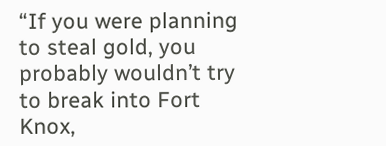“If you were planning to steal gold, you probably wouldn’t try to break into Fort Knox,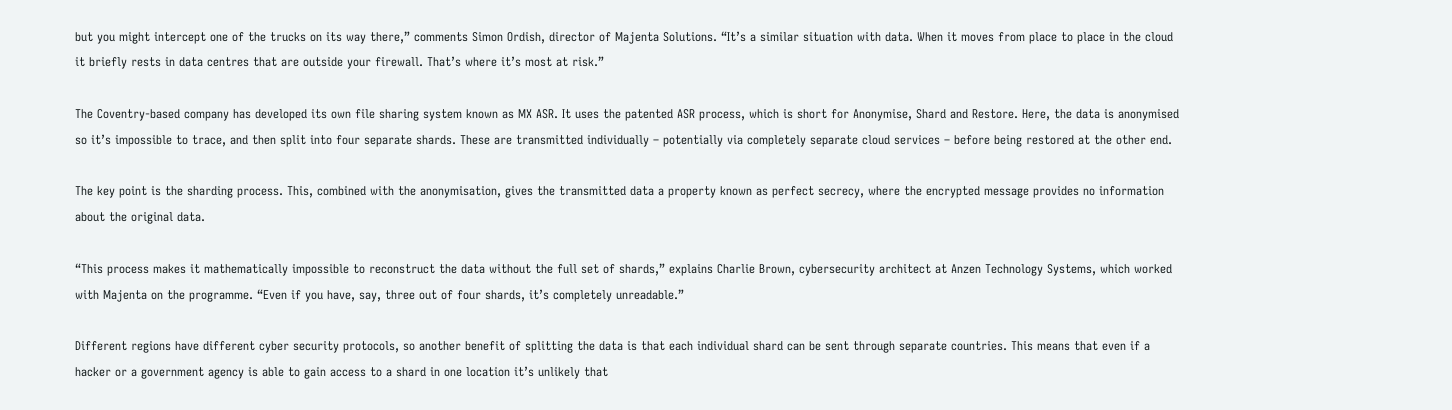but you might intercept one of the trucks on its way there,” comments Simon Ordish, director of Majenta Solutions. “It’s a similar situation with data. When it moves from place to place in the cloud it briefly rests in data centres that are outside your firewall. That’s where it’s most at risk.”

The Coventry-based company has developed its own file sharing system known as MX ASR. It uses the patented ASR process, which is short for Anonymise, Shard and Restore. Here, the data is anonymised so it’s impossible to trace, and then split into four separate shards. These are transmitted individually – potentially via completely separate cloud services – before being restored at the other end.

The key point is the sharding process. This, combined with the anonymisation, gives the transmitted data a property known as perfect secrecy, where the encrypted message provides no information about the original data.

“This process makes it mathematically impossible to reconstruct the data without the full set of shards,” explains Charlie Brown, cybersecurity architect at Anzen Technology Systems, which worked with Majenta on the programme. “Even if you have, say, three out of four shards, it’s completely unreadable.”

Different regions have different cyber security protocols, so another benefit of splitting the data is that each individual shard can be sent through separate countries. This means that even if a hacker or a government agency is able to gain access to a shard in one location it’s unlikely that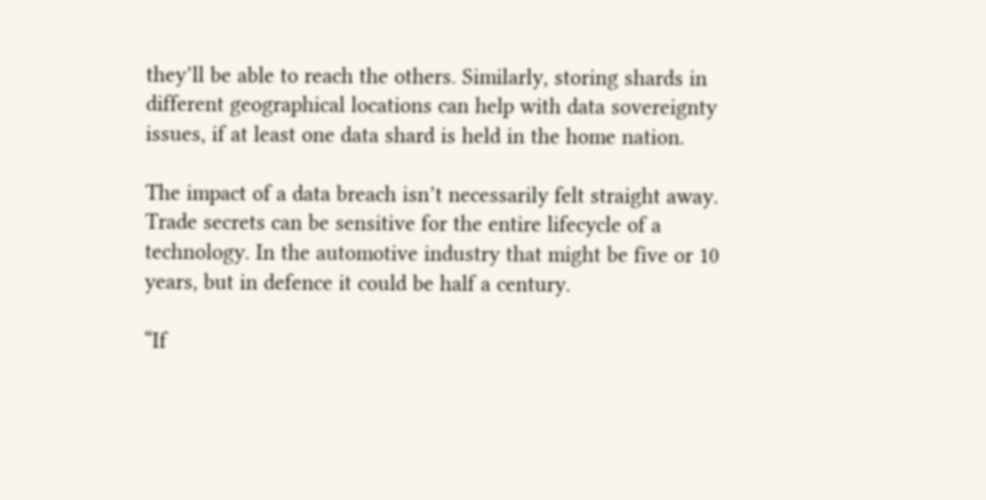they’ll be able to reach the others. Similarly, storing shards in different geographical locations can help with data sovereignty issues, if at least one data shard is held in the home nation.

The impact of a data breach isn’t necessarily felt straight away. Trade secrets can be sensitive for the entire lifecycle of a technology. In the automotive industry that might be five or 10 years, but in defence it could be half a century.

“If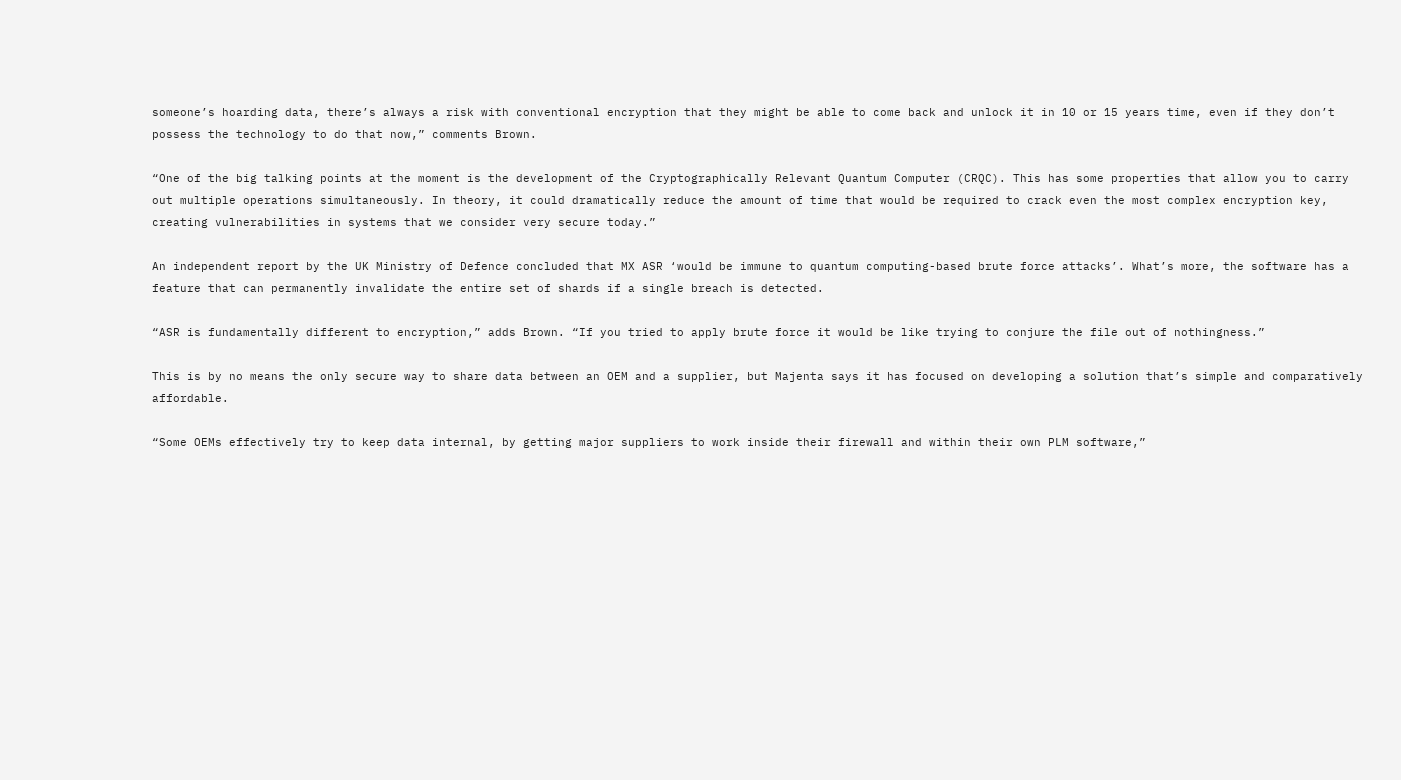someone’s hoarding data, there’s always a risk with conventional encryption that they might be able to come back and unlock it in 10 or 15 years time, even if they don’t possess the technology to do that now,” comments Brown.

“One of the big talking points at the moment is the development of the Cryptographically Relevant Quantum Computer (CRQC). This has some properties that allow you to carry out multiple operations simultaneously. In theory, it could dramatically reduce the amount of time that would be required to crack even the most complex encryption key, creating vulnerabilities in systems that we consider very secure today.”

An independent report by the UK Ministry of Defence concluded that MX ASR ‘would be immune to quantum computing-based brute force attacks’. What’s more, the software has a feature that can permanently invalidate the entire set of shards if a single breach is detected.

“ASR is fundamentally different to encryption,” adds Brown. “If you tried to apply brute force it would be like trying to conjure the file out of nothingness.”

This is by no means the only secure way to share data between an OEM and a supplier, but Majenta says it has focused on developing a solution that’s simple and comparatively affordable.

“Some OEMs effectively try to keep data internal, by getting major suppliers to work inside their firewall and within their own PLM software,”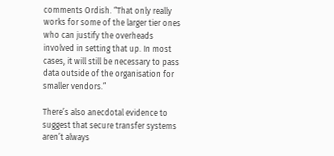comments Ordish. “That only really works for some of the larger tier ones who can justify the overheads involved in setting that up. In most cases, it will still be necessary to pass data outside of the organisation for smaller vendors.”

There’s also anecdotal evidence to suggest that secure transfer systems aren’t always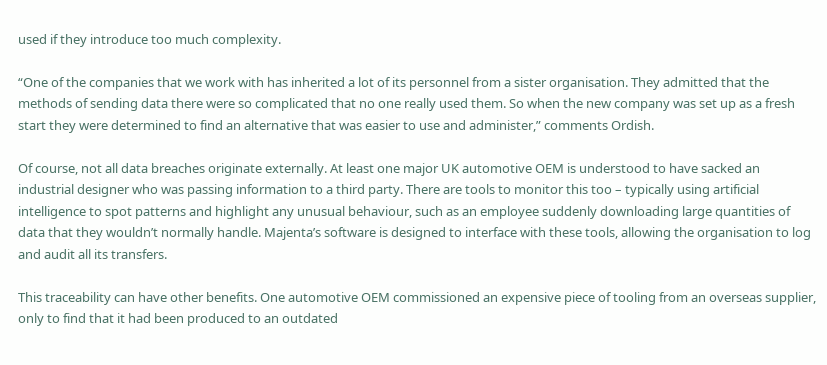used if they introduce too much complexity.

“One of the companies that we work with has inherited a lot of its personnel from a sister organisation. They admitted that the methods of sending data there were so complicated that no one really used them. So when the new company was set up as a fresh start they were determined to find an alternative that was easier to use and administer,” comments Ordish.

Of course, not all data breaches originate externally. At least one major UK automotive OEM is understood to have sacked an industrial designer who was passing information to a third party. There are tools to monitor this too – typically using artificial intelligence to spot patterns and highlight any unusual behaviour, such as an employee suddenly downloading large quantities of data that they wouldn’t normally handle. Majenta’s software is designed to interface with these tools, allowing the organisation to log and audit all its transfers.

This traceability can have other benefits. One automotive OEM commissioned an expensive piece of tooling from an overseas supplier, only to find that it had been produced to an outdated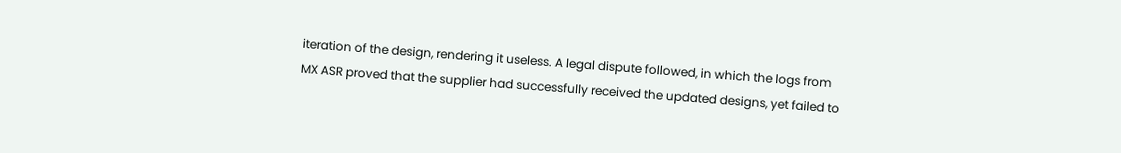iteration of the design, rendering it useless. A legal dispute followed, in which the logs from MX ASR proved that the supplier had successfully received the updated designs, yet failed to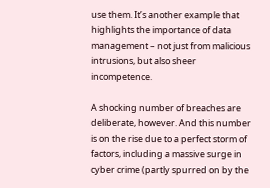use them. It’s another example that highlights the importance of data management – not just from malicious intrusions, but also sheer incompetence.

A shocking number of breaches are deliberate, however. And this number is on the rise due to a perfect storm of factors, including a massive surge in cyber crime (partly spurred on by the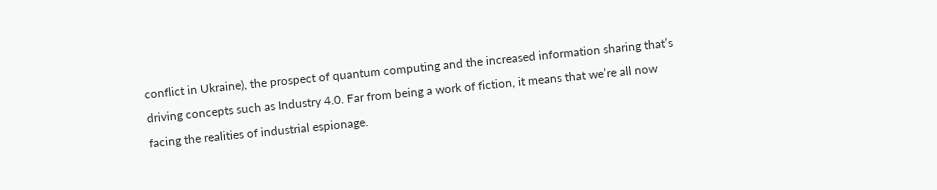conflict in Ukraine), the prospect of quantum computing and the increased information sharing that’s driving concepts such as Industry 4.0. Far from being a work of fiction, it means that we’re all now facing the realities of industrial espionage.